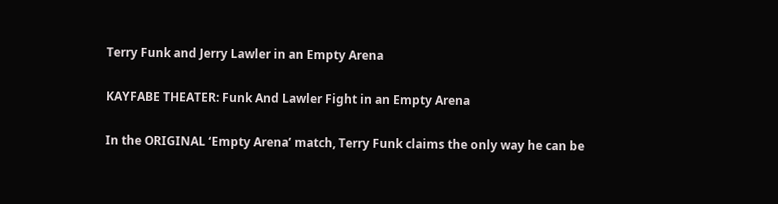Terry Funk and Jerry Lawler in an Empty Arena

KAYFABE THEATER: Funk And Lawler Fight in an Empty Arena

In the ORIGINAL ‘Empty Arena’ match, Terry Funk claims the only way he can be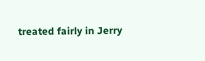treated fairly in Jerry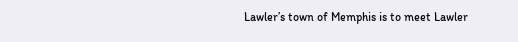Lawler’s town of Memphis is to meet Lawler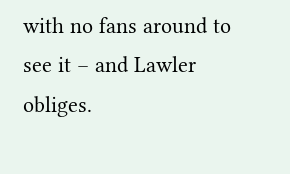with no fans around to see it – and Lawler obliges.